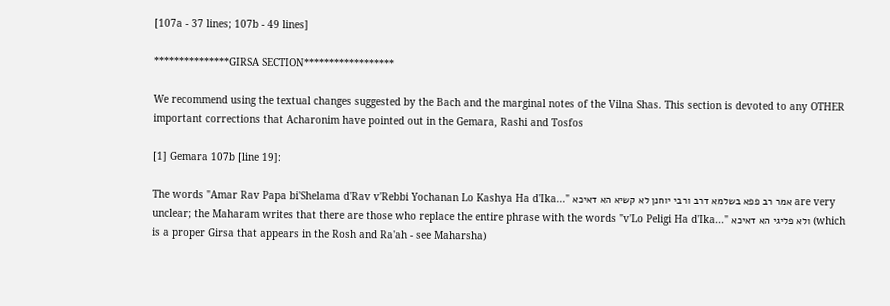[107a - 37 lines; 107b - 49 lines]

***************GIRSA SECTION******************

We recommend using the textual changes suggested by the Bach and the marginal notes of the Vilna Shas. This section is devoted to any OTHER important corrections that Acharonim have pointed out in the Gemara, Rashi and Tosfos

[1] Gemara 107b [line 19]:

The words "Amar Rav Papa bi'Shelama d'Rav v'Rebbi Yochanan Lo Kashya Ha d'Ika..." אמר רב פפא בשלמא דרב ורבי יוחנן לא קשיא הא דאיכא are very unclear; the Maharam writes that there are those who replace the entire phrase with the words "v'Lo Peligi Ha d'Ika..." ולא פליגי הא דאיכא (which is a proper Girsa that appears in the Rosh and Ra'ah - see Maharsha)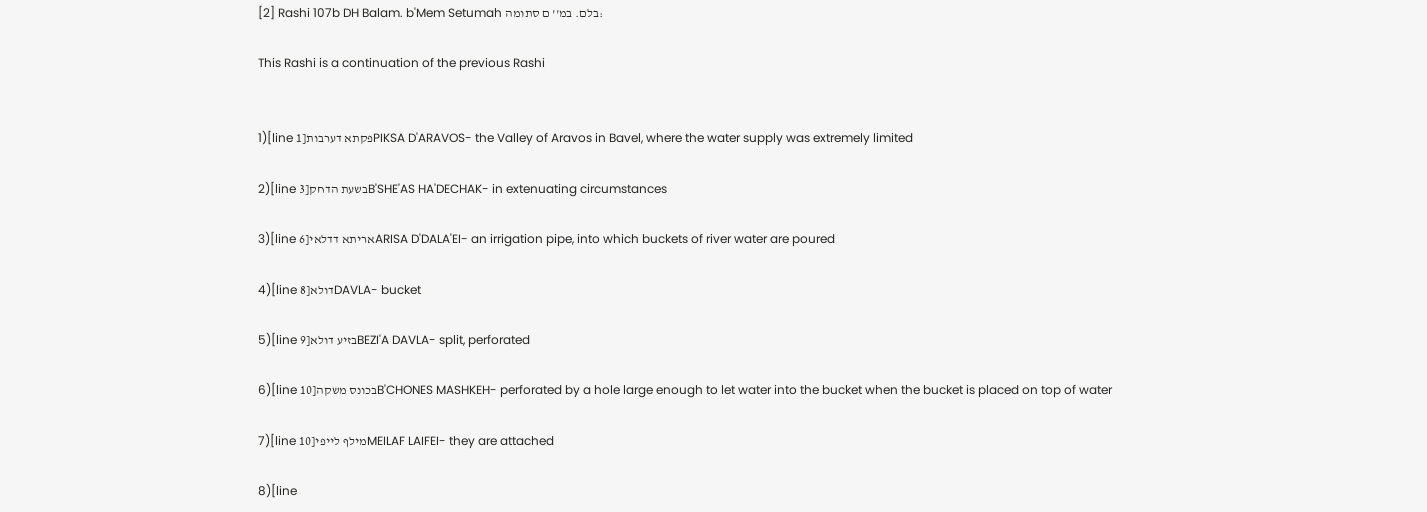[2] Rashi 107b DH Balam. b'Mem Setumah בלם. במ'' ם סתומה:

This Rashi is a continuation of the previous Rashi


1)[line 1]פקתא דערבותPIKSA D'ARAVOS- the Valley of Aravos in Bavel, where the water supply was extremely limited

2)[line 3]בשעת הדחקB'SHE'AS HA'DECHAK- in extenuating circumstances

3)[line 6]אריתא דדלאיARISA D'DALA'EI- an irrigation pipe, into which buckets of river water are poured

4)[line 8]דולאDAVLA- bucket

5)[line 9]בזיע דולאBEZI'A DAVLA- split, perforated

6)[line 10]בכונס משקהB'CHONES MASHKEH- perforated by a hole large enough to let water into the bucket when the bucket is placed on top of water

7)[line 10]מילף לייפיMEILAF LAIFEI- they are attached

8)[line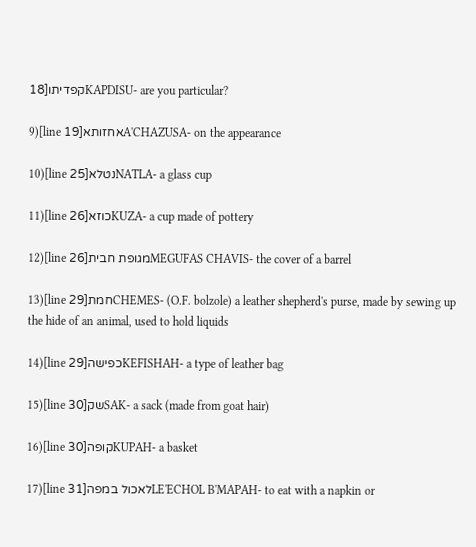18]קפדיתוKAPDISU- are you particular?

9)[line 19]אחזותאA'CHAZUSA- on the appearance

10)[line 25]נטלאNATLA- a glass cup

11)[line 26]כוזאKUZA- a cup made of pottery

12)[line 26]מגופת חביתMEGUFAS CHAVIS- the cover of a barrel

13)[line 29]חמתCHEMES- (O.F. bolzole) a leather shepherd's purse, made by sewing up the hide of an animal, used to hold liquids

14)[line 29]כפישהKEFISHAH- a type of leather bag

15)[line 30]שקSAK- a sack (made from goat hair)

16)[line 30]קופהKUPAH- a basket

17)[line 31]לאכול במפהLE'ECHOL B'MAPAH- to eat with a napkin or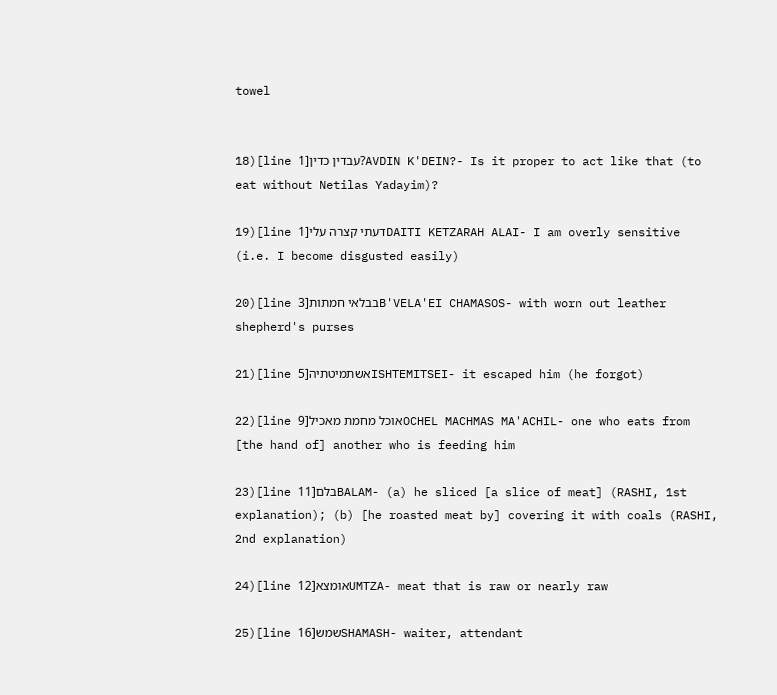towel


18)[line 1]עבדין כדין?AVDIN K'DEIN?- Is it proper to act like that (to eat without Netilas Yadayim)?

19)[line 1]דעתי קצרה עליDAITI KETZARAH ALAI- I am overly sensitive (i.e. I become disgusted easily)

20)[line 3]בבלאי חמתותB'VELA'EI CHAMASOS- with worn out leather shepherd's purses

21)[line 5]אשתמיטתיהISHTEMITSEI- it escaped him (he forgot)

22)[line 9]אוכל מחמת מאכילOCHEL MACHMAS MA'ACHIL- one who eats from [the hand of] another who is feeding him

23)[line 11]בלםBALAM- (a) he sliced [a slice of meat] (RASHI, 1st explanation); (b) [he roasted meat by] covering it with coals (RASHI, 2nd explanation)

24)[line 12]אומצאUMTZA- meat that is raw or nearly raw

25)[line 16]שמשSHAMASH- waiter, attendant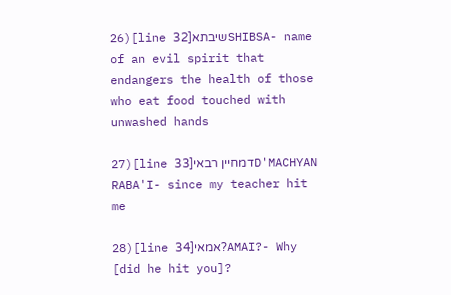26)[line 32]שיבתאSHIBSA- name of an evil spirit that endangers the health of those who eat food touched with unwashed hands

27)[line 33]דמחיין רבאיD'MACHYAN RABA'I- since my teacher hit me

28)[line 34]אמאי?AMAI?- Why [did he hit you]?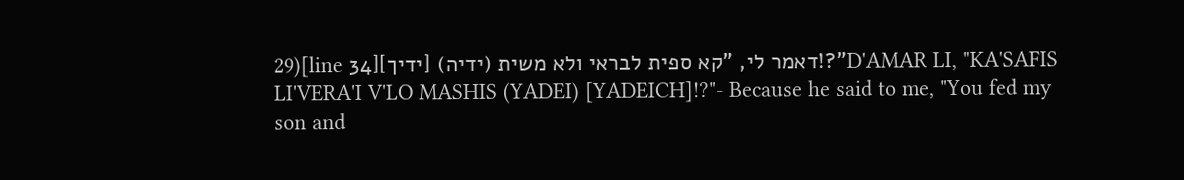29)[line 34]דאמר לי, "קא ספית לבראי ולא משית (ידיה) [ידיך]!?"D'AMAR LI, "KA'SAFIS LI'VERA'I V'LO MASHIS (YADEI) [YADEICH]!?"- Because he said to me, "You fed my son and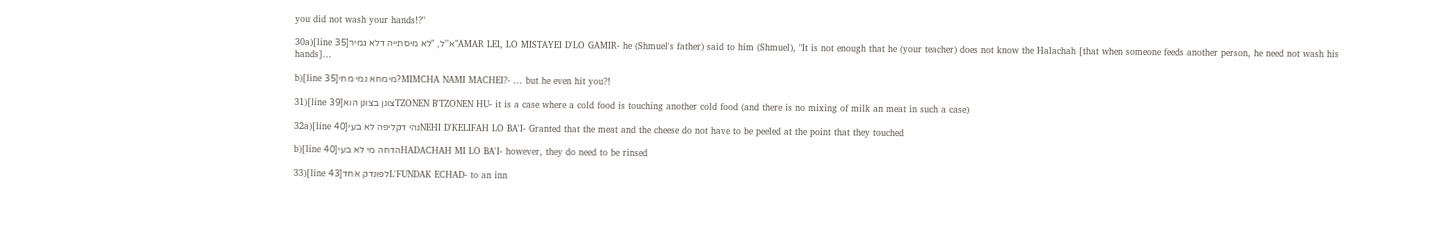you did not wash your hands!?"

30a)[line 35]א''ל, "לא מיסתייה דלא גמיר"AMAR LEI, LO MISTAYEI D'LO GAMIR- he (Shmuel's father) said to him (Shmuel), "It is not enough that he (your teacher) does not know the Halachah [that when someone feeds another person, he need not wash his hands]...

b)[line 35]מימחא נמי מחי?MIMCHA NAMI MACHEI?- ... but he even hit you?!

31)[line 39]צונן בצונן הואTZONEN B'TZONEN HU- it is a case where a cold food is touching another cold food (and there is no mixing of milk an meat in such a case)

32a)[line 40]נהי דקליפה לא בעיNEHI D'KELIFAH LO BA'I- Granted that the meat and the cheese do not have to be peeled at the point that they touched

b)[line 40]הדחה מי לא בעיHADACHAH MI LO BA'I- however, they do need to be rinsed

33)[line 43]לפונדק אחדL'FUNDAK ECHAD- to an inn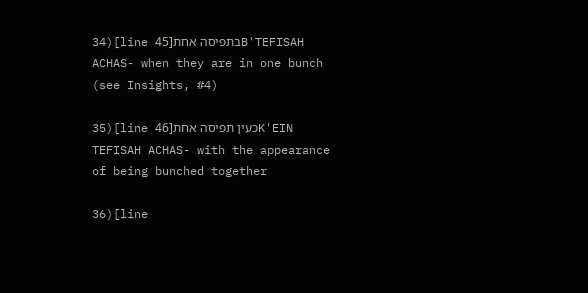34)[line 45]בתפיסה אחתB'TEFISAH ACHAS- when they are in one bunch (see Insights, #4)

35)[line 46]כעין תפיסה אחתK'EIN TEFISAH ACHAS- with the appearance of being bunched together

36)[line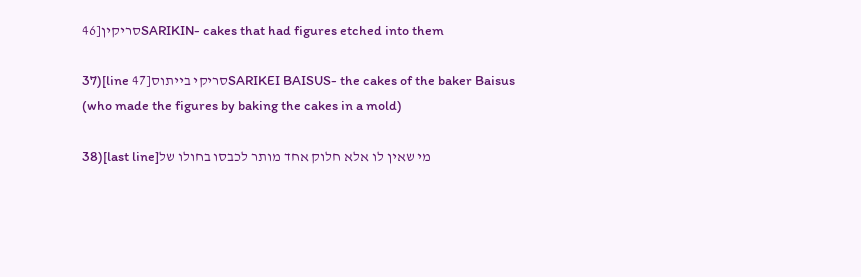46]סריקיןSARIKIN- cakes that had figures etched into them

37)[line 47]סריקי בייתוסSARIKEI BAISUS- the cakes of the baker Baisus (who made the figures by baking the cakes in a mold)

38)[last line]מי שאין לו אלא חלוק אחד מותר לכבסו בחולו של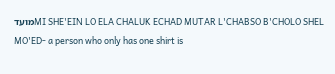מועדMI SHE'EIN LO ELA CHALUK ECHAD MUTAR L'CHABSO B'CHOLO SHEL MO'ED- a person who only has one shirt is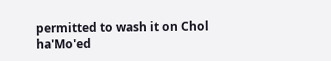permitted to wash it on Chol ha'Mo'ed